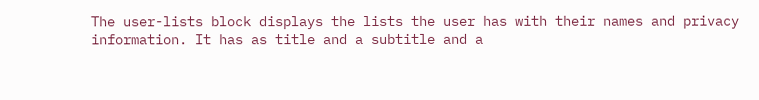The user-lists block displays the lists the user has with their names and privacy information. It has as title and a subtitle and a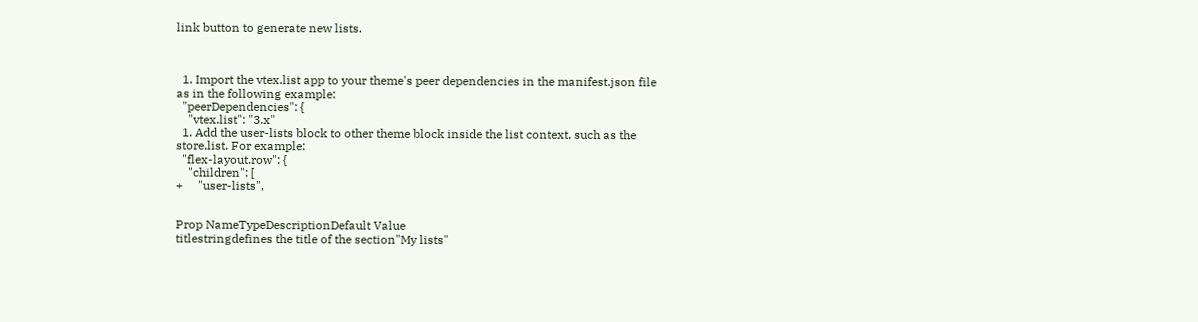link button to generate new lists.



  1. Import the vtex.list app to your theme's peer dependencies in the manifest.json file as in the following example:
  "peerDependencies": {
    "vtex.list": "3.x"
  1. Add the user-lists block to other theme block inside the list context, such as the store.list. For example:
  "flex-layout.row": {
    "children": [
+     "user-lists",


Prop NameTypeDescriptionDefault Value
titlestringdefines the title of the section"My lists"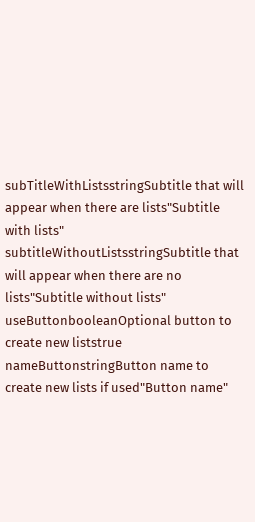subTitleWithListsstringSubtitle that will appear when there are lists"Subtitle with lists"
subtitleWithoutListsstringSubtitle that will appear when there are no lists"Subtitle without lists"
useButtonbooleanOptional button to create new liststrue
nameButtonstringButton name to create new lists if used"Button name"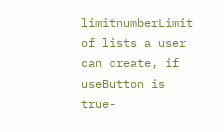limitnumberLimit of lists a user can create, if useButton is true-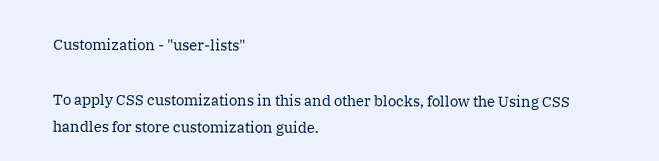Customization - "user-lists"

To apply CSS customizations in this and other blocks, follow the Using CSS handles for store customization guide.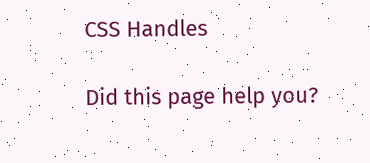CSS Handles

Did this page help you?